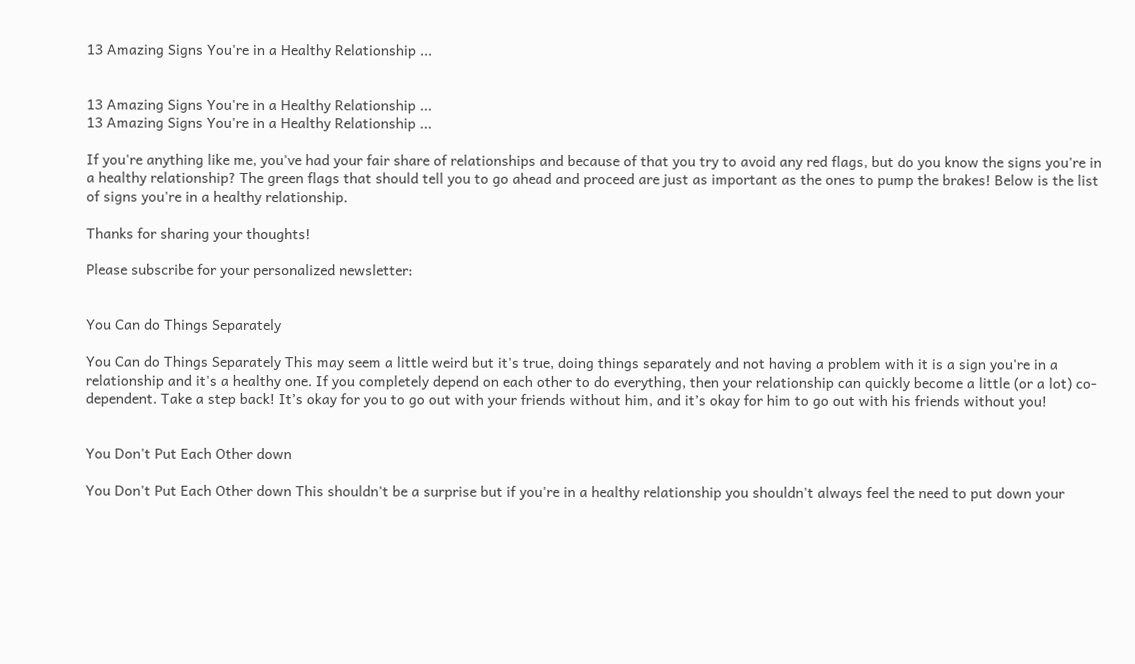13 Amazing Signs You're in a Healthy Relationship ...


13 Amazing Signs You're in a Healthy Relationship ...
13 Amazing Signs You're in a Healthy Relationship ...

If you're anything like me, you've had your fair share of relationships and because of that you try to avoid any red flags, but do you know the signs you're in a healthy relationship? The green flags that should tell you to go ahead and proceed are just as important as the ones to pump the brakes! Below is the list of signs you're in a healthy relationship.

Thanks for sharing your thoughts!

Please subscribe for your personalized newsletter:


You Can do Things Separately

You Can do Things Separately This may seem a little weird but it's true, doing things separately and not having a problem with it is a sign you're in a relationship and it's a healthy one. If you completely depend on each other to do everything, then your relationship can quickly become a little (or a lot) co-dependent. Take a step back! It’s okay for you to go out with your friends without him, and it’s okay for him to go out with his friends without you!


You Don't Put Each Other down

You Don't Put Each Other down This shouldn't be a surprise but if you're in a healthy relationship you shouldn't always feel the need to put down your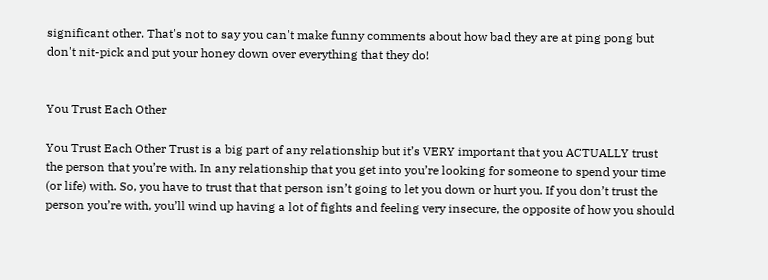significant other. That's not to say you can't make funny comments about how bad they are at ping pong but don't nit-pick and put your honey down over everything that they do!


You Trust Each Other

You Trust Each Other Trust is a big part of any relationship but it’s VERY important that you ACTUALLY trust the person that you’re with. In any relationship that you get into you’re looking for someone to spend your time (or life) with. So, you have to trust that that person isn’t going to let you down or hurt you. If you don’t trust the person you’re with, you’ll wind up having a lot of fights and feeling very insecure, the opposite of how you should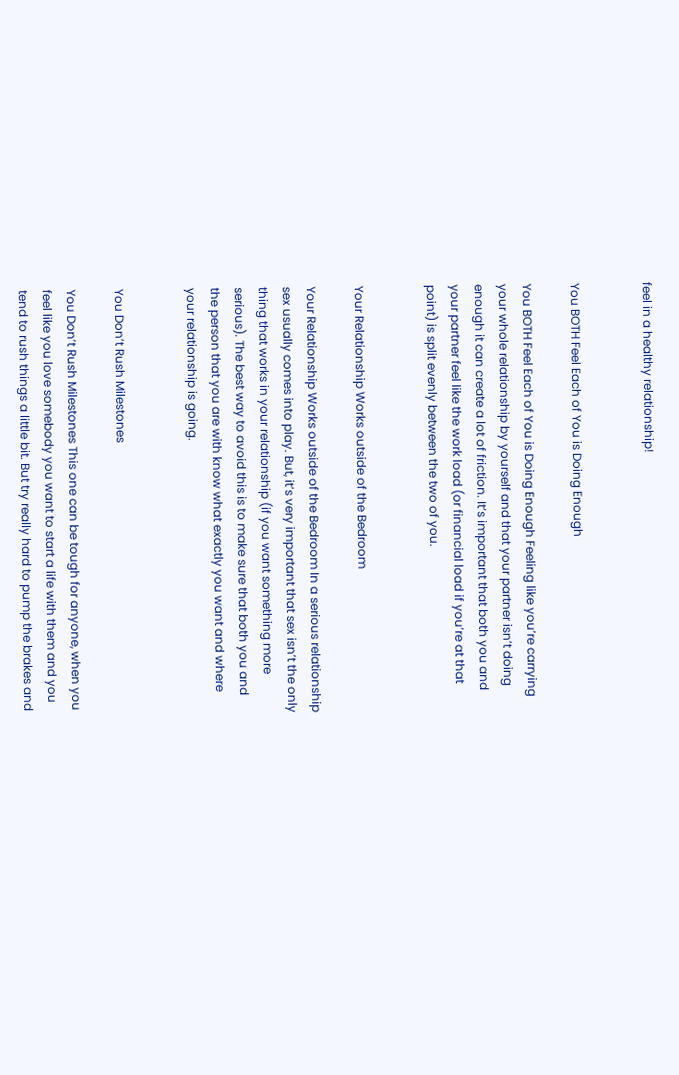feel in a healthy relationship!


You BOTH Feel Each of You is Doing Enough

You BOTH Feel Each of You is Doing Enough Feeling like you’re carrying your whole relationship by yourself and that your partner isn’t doing enough it can create a lot of friction. It’s important that both you and your partner feel like the work load (or financial load if you’re at that point) is split evenly between the two of you.


Your Relationship Works outside of the Bedroom

Your Relationship Works outside of the Bedroom In a serious relationship sex usually comes into play. But, it’s very important that sex isn’t the only thing that works in your relationship (if you want something more serious). The best way to avoid this is to make sure that both you and the person that you are with know what exactly you want and where your relationship is going.


You Don’t Rush Milestones

You Don’t Rush Milestones This one can be tough for anyone, when you feel like you love somebody you want to start a life with them and you tend to rush things a little bit. But try really hard to pump the brakes and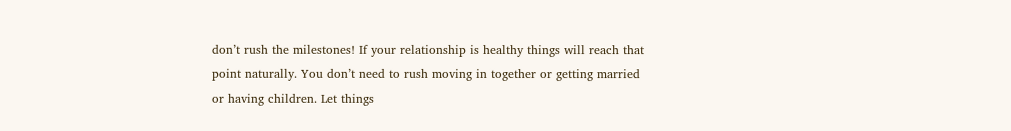don’t rush the milestones! If your relationship is healthy things will reach that point naturally. You don’t need to rush moving in together or getting married or having children. Let things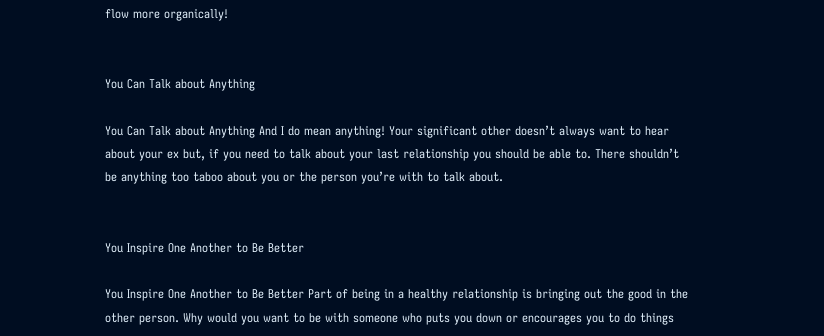flow more organically!


You Can Talk about Anything

You Can Talk about Anything And I do mean anything! Your significant other doesn’t always want to hear about your ex but, if you need to talk about your last relationship you should be able to. There shouldn’t be anything too taboo about you or the person you’re with to talk about.


You Inspire One Another to Be Better

You Inspire One Another to Be Better Part of being in a healthy relationship is bringing out the good in the other person. Why would you want to be with someone who puts you down or encourages you to do things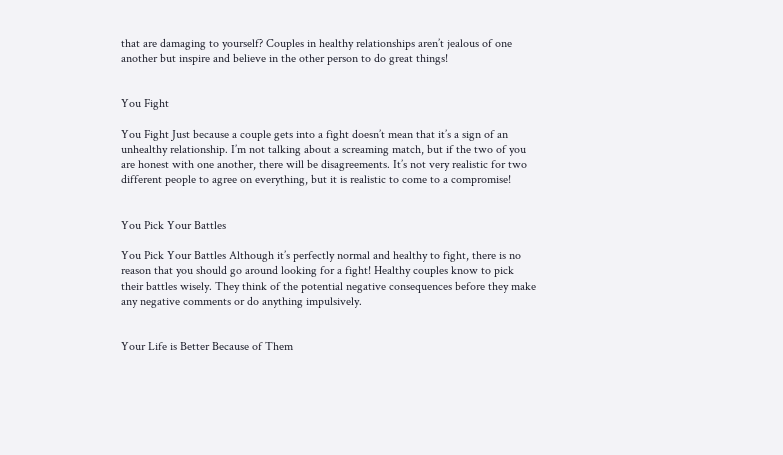that are damaging to yourself? Couples in healthy relationships aren’t jealous of one another but inspire and believe in the other person to do great things!


You Fight

You Fight Just because a couple gets into a fight doesn’t mean that it’s a sign of an unhealthy relationship. I’m not talking about a screaming match, but if the two of you are honest with one another, there will be disagreements. It’s not very realistic for two different people to agree on everything, but it is realistic to come to a compromise!


You Pick Your Battles

You Pick Your Battles Although it’s perfectly normal and healthy to fight, there is no reason that you should go around looking for a fight! Healthy couples know to pick their battles wisely. They think of the potential negative consequences before they make any negative comments or do anything impulsively.


Your Life is Better Because of Them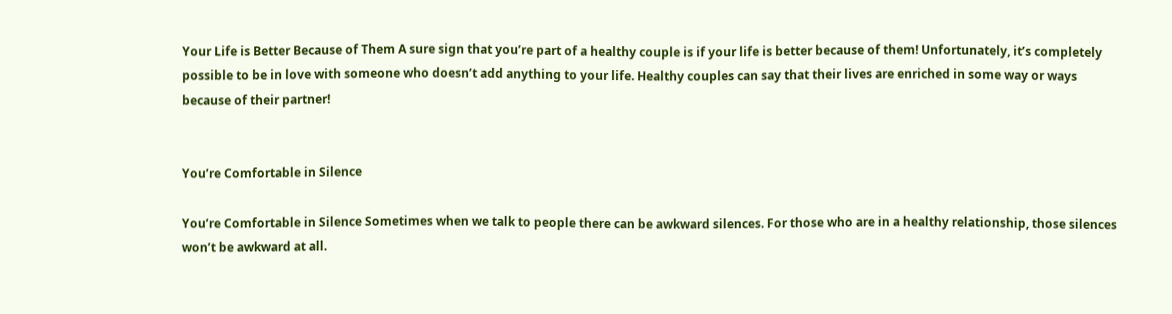Your Life is Better Because of Them A sure sign that you’re part of a healthy couple is if your life is better because of them! Unfortunately, it’s completely possible to be in love with someone who doesn’t add anything to your life. Healthy couples can say that their lives are enriched in some way or ways because of their partner!


You’re Comfortable in Silence

You’re Comfortable in Silence Sometimes when we talk to people there can be awkward silences. For those who are in a healthy relationship, those silences won’t be awkward at all.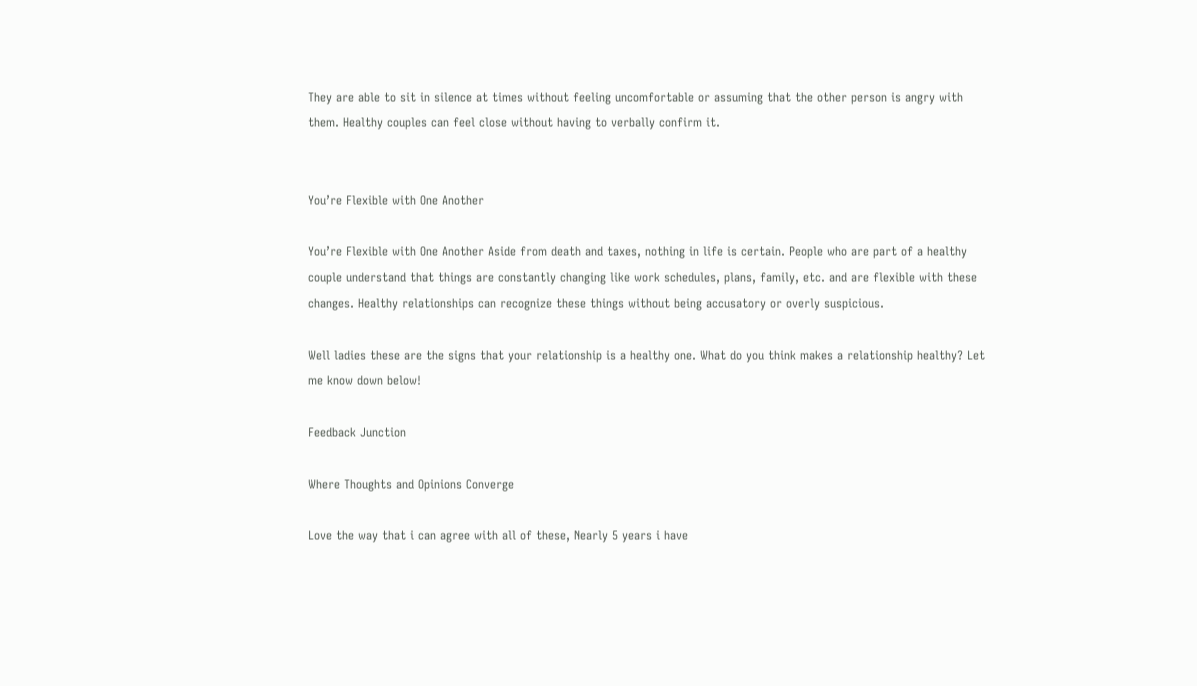They are able to sit in silence at times without feeling uncomfortable or assuming that the other person is angry with them. Healthy couples can feel close without having to verbally confirm it.


You’re Flexible with One Another

You’re Flexible with One Another Aside from death and taxes, nothing in life is certain. People who are part of a healthy couple understand that things are constantly changing like work schedules, plans, family, etc. and are flexible with these changes. Healthy relationships can recognize these things without being accusatory or overly suspicious.

Well ladies these are the signs that your relationship is a healthy one. What do you think makes a relationship healthy? Let me know down below!

Feedback Junction

Where Thoughts and Opinions Converge

Love the way that i can agree with all of these, Nearly 5 years i have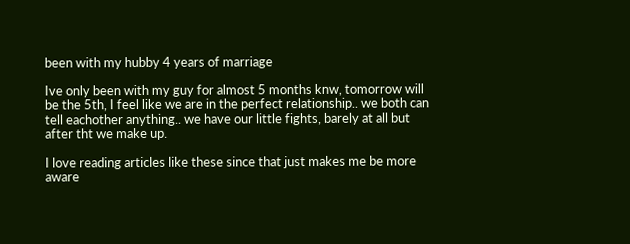been with my hubby 4 years of marriage

Ive only been with my guy for almost 5 months knw, tomorrow will be the 5th, I feel like we are in the perfect relationship.. we both can tell eachother anything.. we have our little fights, barely at all but after tht we make up.

I love reading articles like these since that just makes me be more aware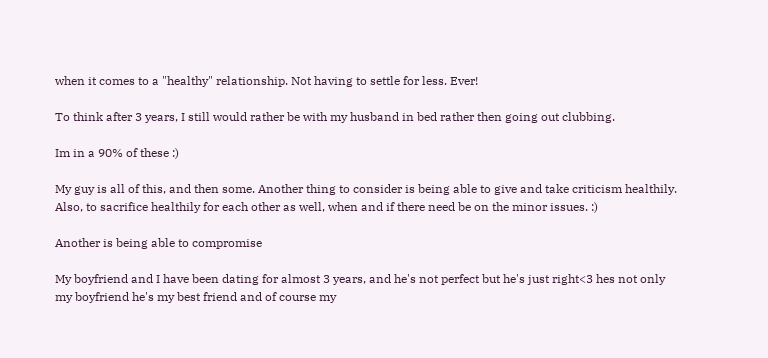when it comes to a "healthy" relationship. Not having to settle for less. Ever!

To think after 3 years, I still would rather be with my husband in bed rather then going out clubbing.

Im in a 90% of these :)

My guy is all of this, and then some. Another thing to consider is being able to give and take criticism healthily. Also, to sacrifice healthily for each other as well, when and if there need be on the minor issues. :)

Another is being able to compromise

My boyfriend and I have been dating for almost 3 years, and he's not perfect but he's just right<3 hes not only my boyfriend he's my best friend and of course my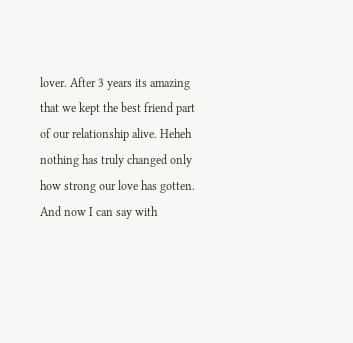lover. After 3 years its amazing that we kept the best friend part of our relationship alive. Heheh nothing has truly changed only how strong our love has gotten. And now I can say with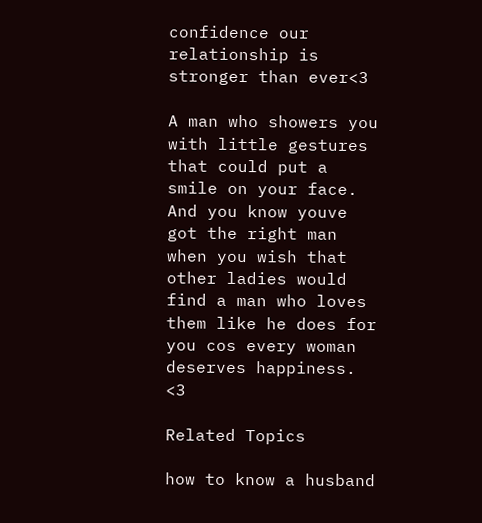confidence our relationship is stronger than ever<3

A man who showers you with little gestures that could put a smile on your face. And you know youve got the right man when you wish that other ladies would find a man who loves them like he does for you cos every woman deserves happiness. <3

Related Topics

how to know a husband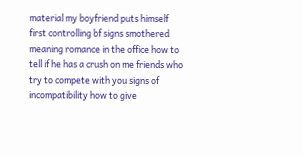material my boyfriend puts himself first controlling bf signs smothered meaning romance in the office how to tell if he has a crush on me friends who try to compete with you signs of incompatibility how to give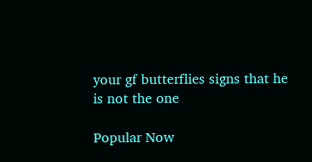your gf butterflies signs that he is not the one

Popular Now